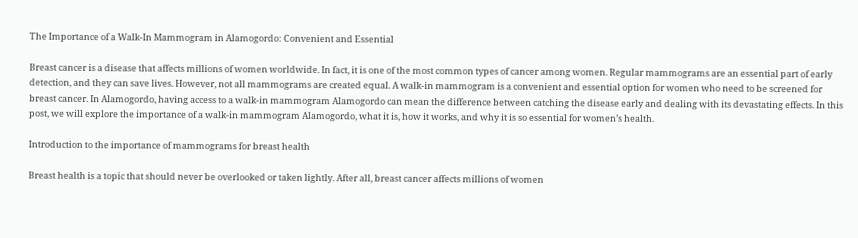The Importance of a Walk-In Mammogram in Alamogordo: Convenient and Essential

Breast cancer is a disease that affects millions of women worldwide. In fact, it is one of the most common types of cancer among women. Regular mammograms are an essential part of early detection, and they can save lives. However, not all mammograms are created equal. A walk-in mammogram is a convenient and essential option for women who need to be screened for breast cancer. In Alamogordo, having access to a walk-in mammogram Alamogordo can mean the difference between catching the disease early and dealing with its devastating effects. In this post, we will explore the importance of a walk-in mammogram Alamogordo, what it is, how it works, and why it is so essential for women’s health.

Introduction to the importance of mammograms for breast health

Breast health is a topic that should never be overlooked or taken lightly. After all, breast cancer affects millions of women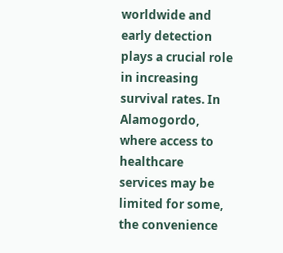worldwide and early detection plays a crucial role in increasing survival rates. In Alamogordo, where access to healthcare services may be limited for some, the convenience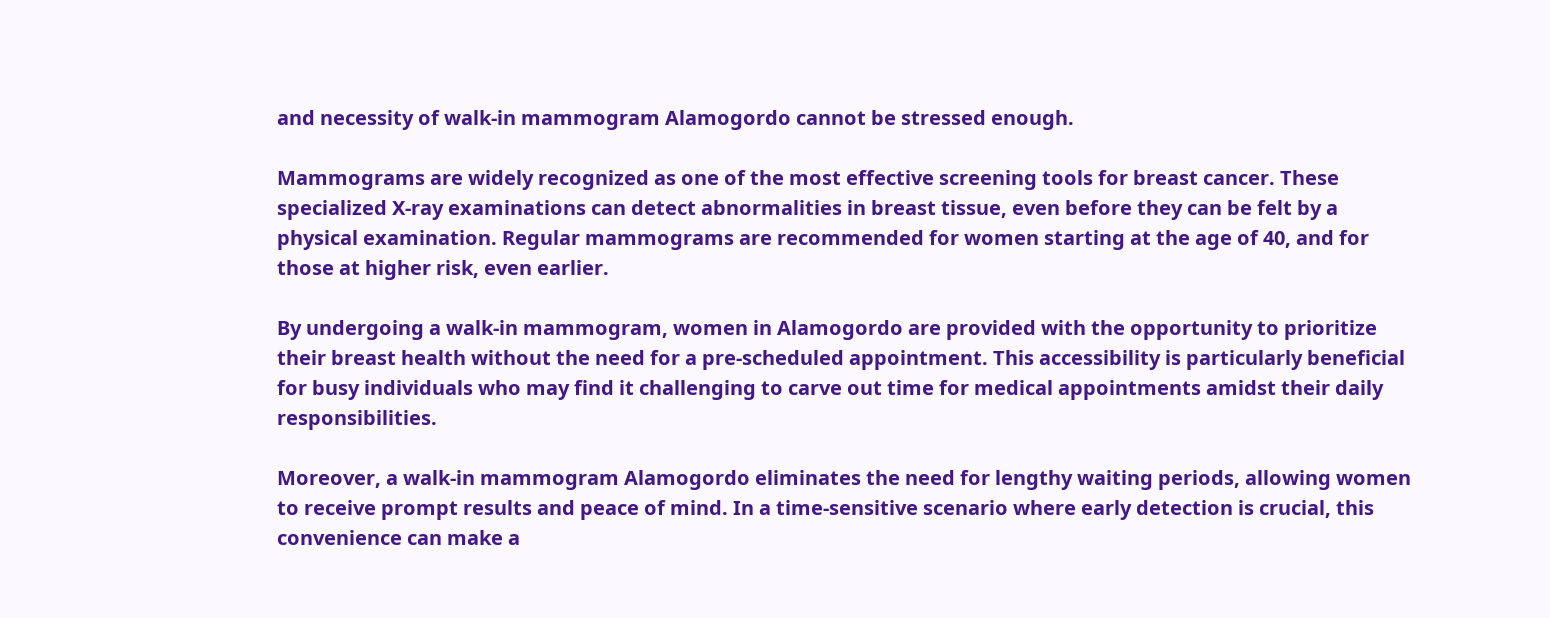and necessity of walk-in mammogram Alamogordo cannot be stressed enough.

Mammograms are widely recognized as one of the most effective screening tools for breast cancer. These specialized X-ray examinations can detect abnormalities in breast tissue, even before they can be felt by a physical examination. Regular mammograms are recommended for women starting at the age of 40, and for those at higher risk, even earlier.

By undergoing a walk-in mammogram, women in Alamogordo are provided with the opportunity to prioritize their breast health without the need for a pre-scheduled appointment. This accessibility is particularly beneficial for busy individuals who may find it challenging to carve out time for medical appointments amidst their daily responsibilities.

Moreover, a walk-in mammogram Alamogordo eliminates the need for lengthy waiting periods, allowing women to receive prompt results and peace of mind. In a time-sensitive scenario where early detection is crucial, this convenience can make a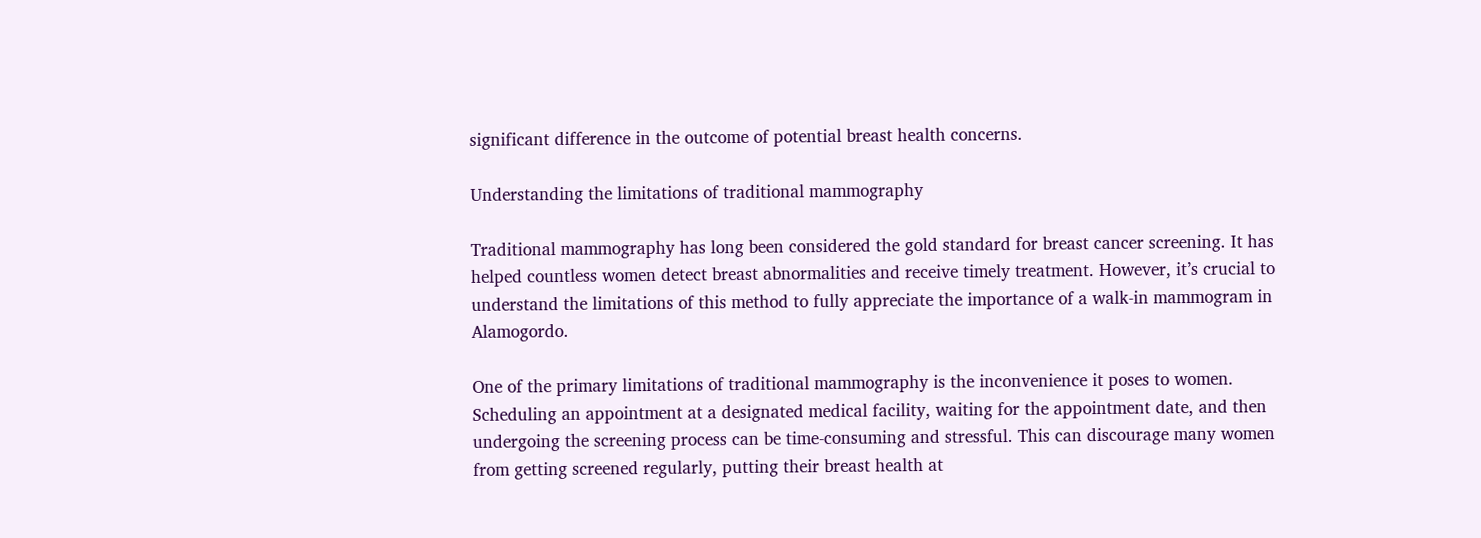significant difference in the outcome of potential breast health concerns.

Understanding the limitations of traditional mammography

Traditional mammography has long been considered the gold standard for breast cancer screening. It has helped countless women detect breast abnormalities and receive timely treatment. However, it’s crucial to understand the limitations of this method to fully appreciate the importance of a walk-in mammogram in Alamogordo.

One of the primary limitations of traditional mammography is the inconvenience it poses to women. Scheduling an appointment at a designated medical facility, waiting for the appointment date, and then undergoing the screening process can be time-consuming and stressful. This can discourage many women from getting screened regularly, putting their breast health at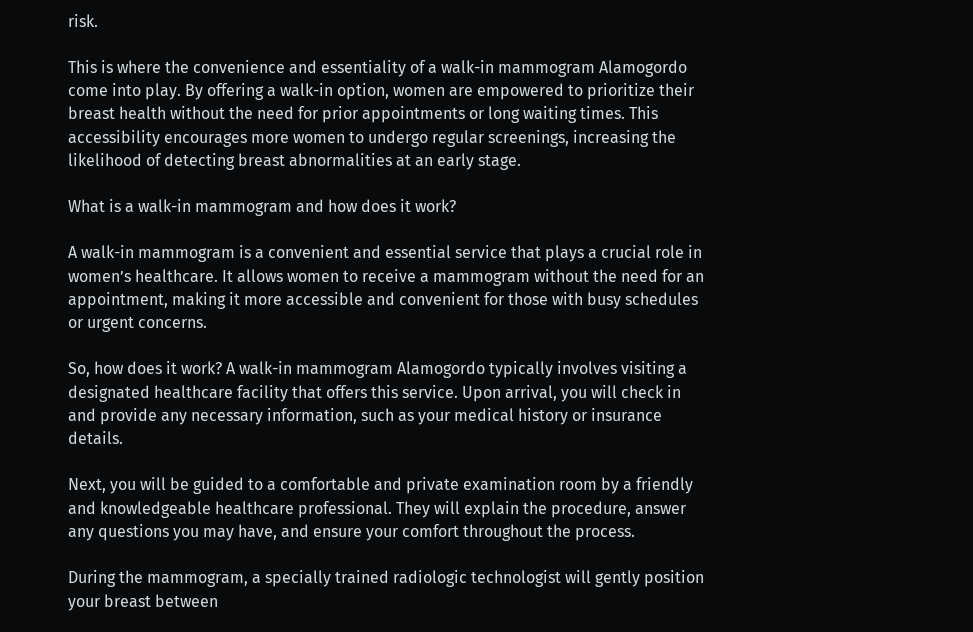risk.

This is where the convenience and essentiality of a walk-in mammogram Alamogordo come into play. By offering a walk-in option, women are empowered to prioritize their breast health without the need for prior appointments or long waiting times. This accessibility encourages more women to undergo regular screenings, increasing the likelihood of detecting breast abnormalities at an early stage.

What is a walk-in mammogram and how does it work?

A walk-in mammogram is a convenient and essential service that plays a crucial role in women’s healthcare. It allows women to receive a mammogram without the need for an appointment, making it more accessible and convenient for those with busy schedules or urgent concerns.

So, how does it work? A walk-in mammogram Alamogordo typically involves visiting a designated healthcare facility that offers this service. Upon arrival, you will check in and provide any necessary information, such as your medical history or insurance details.

Next, you will be guided to a comfortable and private examination room by a friendly and knowledgeable healthcare professional. They will explain the procedure, answer any questions you may have, and ensure your comfort throughout the process.

During the mammogram, a specially trained radiologic technologist will gently position your breast between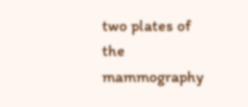two plates of the mammography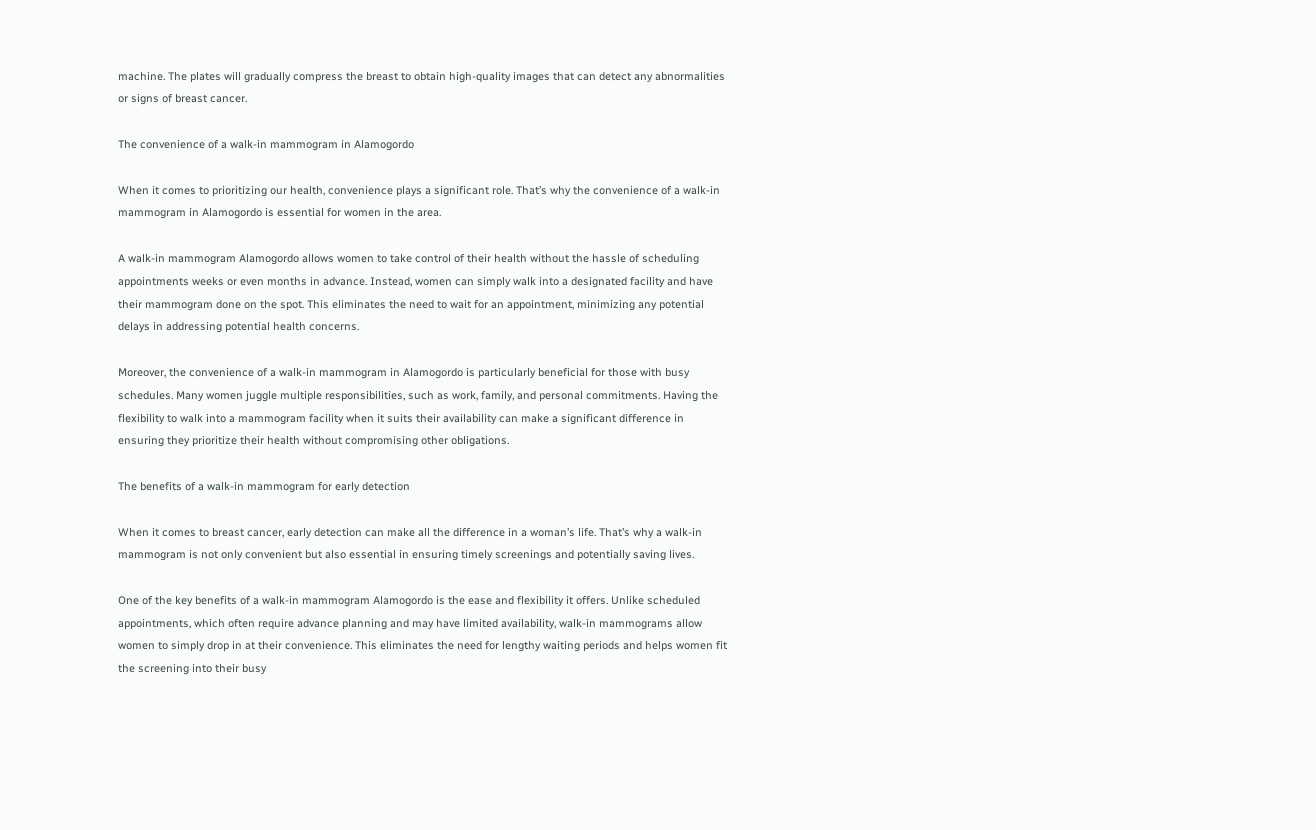machine. The plates will gradually compress the breast to obtain high-quality images that can detect any abnormalities or signs of breast cancer.

The convenience of a walk-in mammogram in Alamogordo

When it comes to prioritizing our health, convenience plays a significant role. That’s why the convenience of a walk-in mammogram in Alamogordo is essential for women in the area.

A walk-in mammogram Alamogordo allows women to take control of their health without the hassle of scheduling appointments weeks or even months in advance. Instead, women can simply walk into a designated facility and have their mammogram done on the spot. This eliminates the need to wait for an appointment, minimizing any potential delays in addressing potential health concerns.

Moreover, the convenience of a walk-in mammogram in Alamogordo is particularly beneficial for those with busy schedules. Many women juggle multiple responsibilities, such as work, family, and personal commitments. Having the flexibility to walk into a mammogram facility when it suits their availability can make a significant difference in ensuring they prioritize their health without compromising other obligations.

The benefits of a walk-in mammogram for early detection

When it comes to breast cancer, early detection can make all the difference in a woman’s life. That’s why a walk-in mammogram is not only convenient but also essential in ensuring timely screenings and potentially saving lives.

One of the key benefits of a walk-in mammogram Alamogordo is the ease and flexibility it offers. Unlike scheduled appointments, which often require advance planning and may have limited availability, walk-in mammograms allow women to simply drop in at their convenience. This eliminates the need for lengthy waiting periods and helps women fit the screening into their busy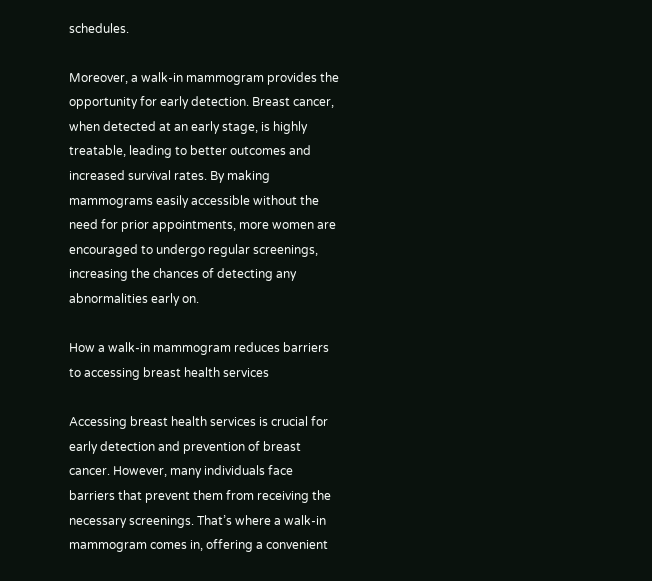schedules.

Moreover, a walk-in mammogram provides the opportunity for early detection. Breast cancer, when detected at an early stage, is highly treatable, leading to better outcomes and increased survival rates. By making mammograms easily accessible without the need for prior appointments, more women are encouraged to undergo regular screenings, increasing the chances of detecting any abnormalities early on.

How a walk-in mammogram reduces barriers to accessing breast health services

Accessing breast health services is crucial for early detection and prevention of breast cancer. However, many individuals face barriers that prevent them from receiving the necessary screenings. That’s where a walk-in mammogram comes in, offering a convenient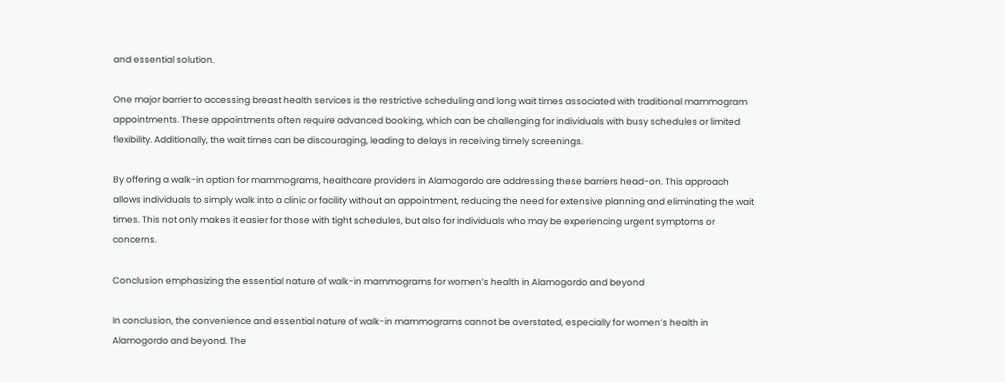and essential solution.

One major barrier to accessing breast health services is the restrictive scheduling and long wait times associated with traditional mammogram appointments. These appointments often require advanced booking, which can be challenging for individuals with busy schedules or limited flexibility. Additionally, the wait times can be discouraging, leading to delays in receiving timely screenings.

By offering a walk-in option for mammograms, healthcare providers in Alamogordo are addressing these barriers head-on. This approach allows individuals to simply walk into a clinic or facility without an appointment, reducing the need for extensive planning and eliminating the wait times. This not only makes it easier for those with tight schedules, but also for individuals who may be experiencing urgent symptoms or concerns.

Conclusion emphasizing the essential nature of walk-in mammograms for women’s health in Alamogordo and beyond

In conclusion, the convenience and essential nature of walk-in mammograms cannot be overstated, especially for women’s health in Alamogordo and beyond. The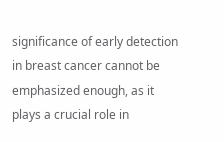significance of early detection in breast cancer cannot be emphasized enough, as it plays a crucial role in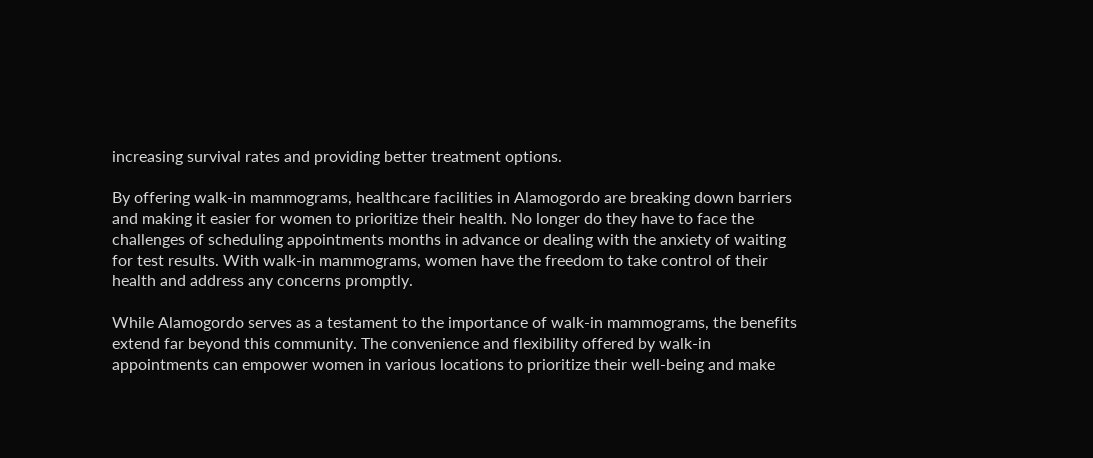increasing survival rates and providing better treatment options.

By offering walk-in mammograms, healthcare facilities in Alamogordo are breaking down barriers and making it easier for women to prioritize their health. No longer do they have to face the challenges of scheduling appointments months in advance or dealing with the anxiety of waiting for test results. With walk-in mammograms, women have the freedom to take control of their health and address any concerns promptly.

While Alamogordo serves as a testament to the importance of walk-in mammograms, the benefits extend far beyond this community. The convenience and flexibility offered by walk-in appointments can empower women in various locations to prioritize their well-being and make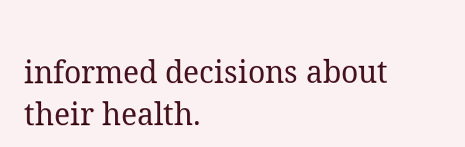informed decisions about their health.